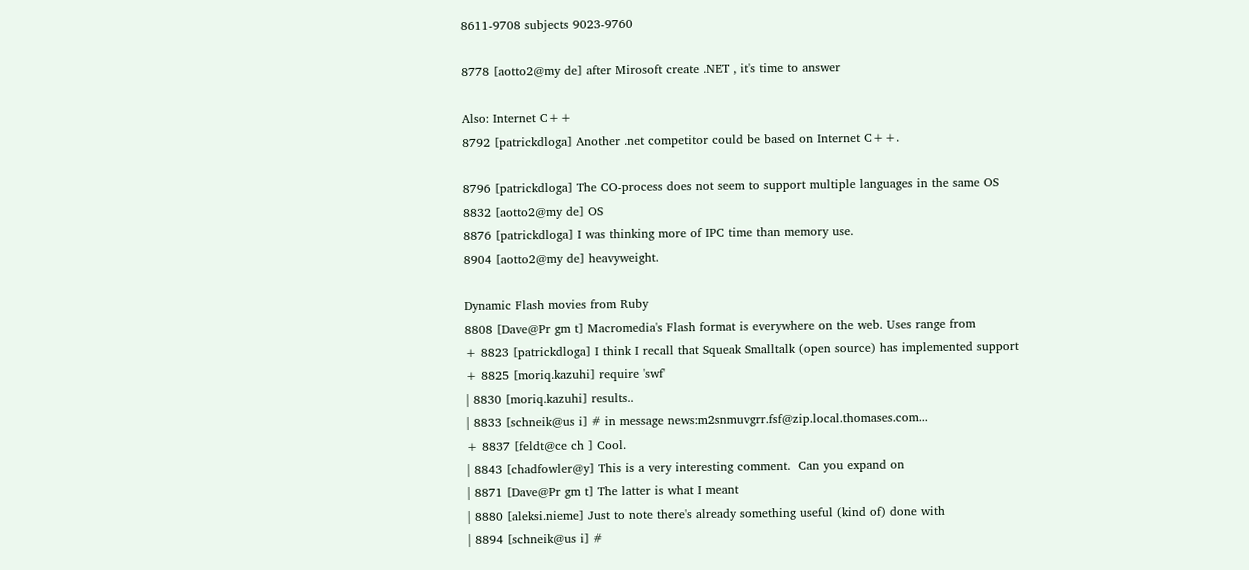8611-9708 subjects 9023-9760

8778 [aotto2@my de] after Mirosoft create .NET , it's time to answer

Also: Internet C++
8792 [patrickdloga] Another .net competitor could be based on Internet C++.

8796 [patrickdloga] The CO-process does not seem to support multiple languages in the same OS
8832 [aotto2@my de] OS
8876 [patrickdloga] I was thinking more of IPC time than memory use.
8904 [aotto2@my de] heavyweight.

Dynamic Flash movies from Ruby
8808 [Dave@Pr gm t] Macromedia's Flash format is everywhere on the web. Uses range from
+ 8823 [patrickdloga] I think I recall that Squeak Smalltalk (open source) has implemented support
+ 8825 [moriq.kazuhi] require 'swf'
| 8830 [moriq.kazuhi] results..
| 8833 [schneik@us i] # in message news:m2snmuvgrr.fsf@zip.local.thomases.com...
+ 8837 [feldt@ce ch ] Cool.
| 8843 [chadfowler@y] This is a very interesting comment.  Can you expand on
| 8871 [Dave@Pr gm t] The latter is what I meant
| 8880 [aleksi.nieme] Just to note there's already something useful (kind of) done with
| 8894 [schneik@us i] #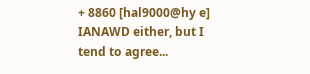+ 8860 [hal9000@hy e] IANAWD either, but I tend to agree...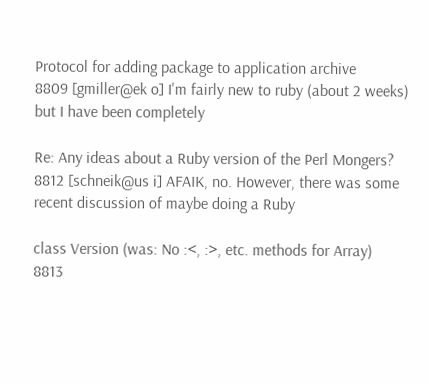Protocol for adding package to application archive
8809 [gmiller@ek o] I'm fairly new to ruby (about 2 weeks) but I have been completely

Re: Any ideas about a Ruby version of the Perl Mongers?
8812 [schneik@us i] AFAIK, no. However, there was some recent discussion of maybe doing a Ruby

class Version (was: No :<, :>, etc. methods for Array)
8813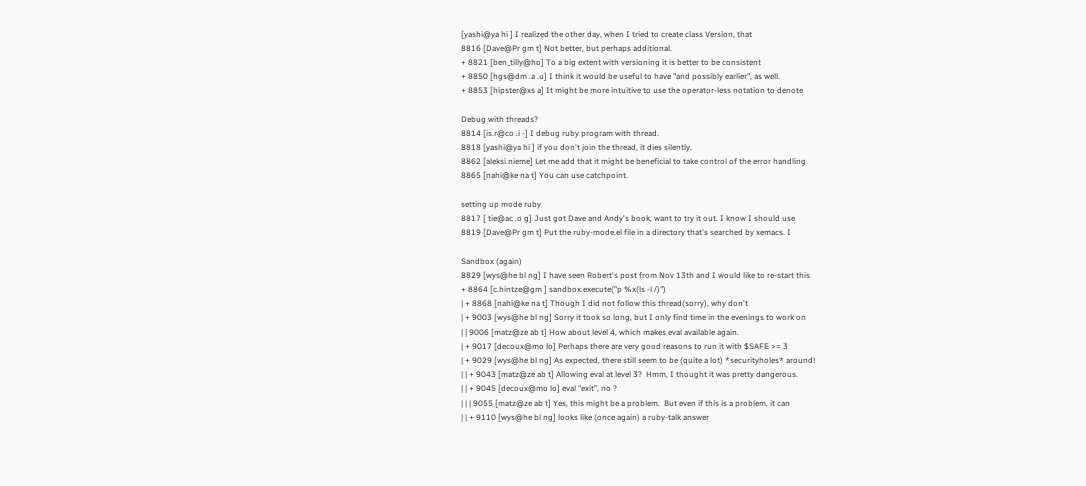[yashi@ya hi ] I realized the other day, when I tried to create class Version, that
8816 [Dave@Pr gm t] Not better, but perhaps additional.
+ 8821 [ben_tilly@ho] To a big extent with versioning it is better to be consistent
+ 8850 [hgs@dm .a .u] I think it would be useful to have "and possibly earlier", as well.
+ 8853 [hipster@xs a] It might be more intuitive to use the operator-less notation to denote

Debug with threads?
8814 [is.r@co .i -] I debug ruby program with thread.
8818 [yashi@ya hi ] if you don't join the thread, it dies silently.
8862 [aleksi.nieme] Let me add that it might be beneficial to take control of the error handling
8865 [nahi@ke na t] You can use catchpoint.

setting up mode ruby
8817 [ tie@ac .o g] Just got Dave and Andy's book, want to try it out. I know I should use
8819 [Dave@Pr gm t] Put the ruby-mode.el file in a directory that's searched by xemacs. I

Sandbox (again)
8829 [wys@he bl ng] I have seen Robert's post from Nov 13th and I would like to re-start this
+ 8864 [c.hintze@gm ] sandbox.execute("p %x(ls -l /)")
| + 8868 [nahi@ke na t] Though I did not follow this thread(sorry), why don't
| + 9003 [wys@he bl ng] Sorry it took so long, but I only find time in the evenings to work on
| | 9006 [matz@ze ab t] How about level 4, which makes eval available again.
| + 9017 [decoux@mo lo] Perhaps there are very good reasons to run it with $SAFE >= 3
| + 9029 [wys@he bl ng] As expected, there still seem to be (quite a lot) *securityholes* around!
| | + 9043 [matz@ze ab t] Allowing eval at level 3?  Hmm, I thought it was pretty dangerous.
| | + 9045 [decoux@mo lo] eval "exit", no ?
| | | 9055 [matz@ze ab t] Yes, this might be a problem.  But even if this is a problem, it can
| | + 9110 [wys@he bl ng] looks like (once again) a ruby-talk answer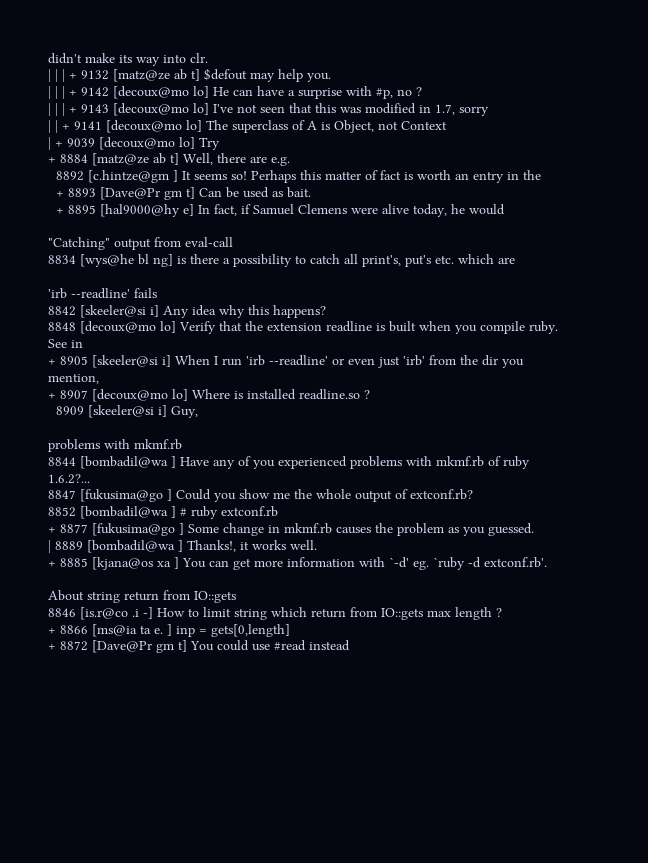didn't make its way into clr.
| | | + 9132 [matz@ze ab t] $defout may help you.
| | | + 9142 [decoux@mo lo] He can have a surprise with #p, no ?
| | | + 9143 [decoux@mo lo] I've not seen that this was modified in 1.7, sorry
| | + 9141 [decoux@mo lo] The superclass of A is Object, not Context
| + 9039 [decoux@mo lo] Try
+ 8884 [matz@ze ab t] Well, there are e.g.
  8892 [c.hintze@gm ] It seems so! Perhaps this matter of fact is worth an entry in the
  + 8893 [Dave@Pr gm t] Can be used as bait.
  + 8895 [hal9000@hy e] In fact, if Samuel Clemens were alive today, he would

"Catching" output from eval-call
8834 [wys@he bl ng] is there a possibility to catch all print's, put's etc. which are

'irb --readline' fails
8842 [skeeler@si i] Any idea why this happens?
8848 [decoux@mo lo] Verify that the extension readline is built when you compile ruby. See in
+ 8905 [skeeler@si i] When I run 'irb --readline' or even just 'irb' from the dir you mention,
+ 8907 [decoux@mo lo] Where is installed readline.so ?
  8909 [skeeler@si i] Guy,

problems with mkmf.rb
8844 [bombadil@wa ] Have any of you experienced problems with mkmf.rb of ruby 1.6.2?...
8847 [fukusima@go ] Could you show me the whole output of extconf.rb?
8852 [bombadil@wa ] # ruby extconf.rb
+ 8877 [fukusima@go ] Some change in mkmf.rb causes the problem as you guessed.
| 8889 [bombadil@wa ] Thanks!, it works well.
+ 8885 [kjana@os xa ] You can get more information with `-d' eg. `ruby -d extconf.rb'.

About string return from IO::gets
8846 [is.r@co .i -] How to limit string which return from IO::gets max length ?
+ 8866 [ms@ia ta e. ] inp = gets[0,length]
+ 8872 [Dave@Pr gm t] You could use #read instead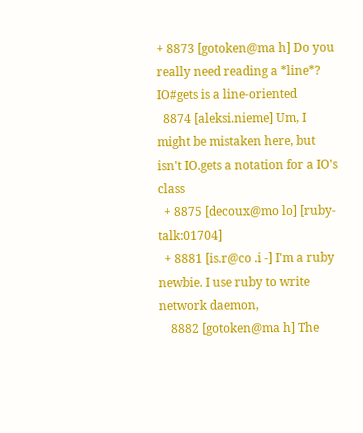+ 8873 [gotoken@ma h] Do you really need reading a *line*?  IO#gets is a line-oriented
  8874 [aleksi.nieme] Um, I might be mistaken here, but isn't IO.gets a notation for a IO's class
  + 8875 [decoux@mo lo] [ruby-talk:01704]
  + 8881 [is.r@co .i -] I'm a ruby newbie. I use ruby to write network daemon,
    8882 [gotoken@ma h] The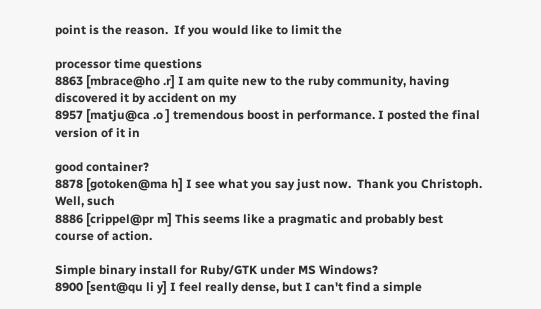point is the reason.  If you would like to limit the

processor time questions
8863 [mbrace@ho .r] I am quite new to the ruby community, having discovered it by accident on my
8957 [matju@ca .o ] tremendous boost in performance. I posted the final version of it in

good container?
8878 [gotoken@ma h] I see what you say just now.  Thank you Christoph.  Well, such
8886 [crippel@pr m] This seems like a pragmatic and probably best course of action.

Simple binary install for Ruby/GTK under MS Windows?
8900 [sent@qu li y] I feel really dense, but I can't find a simple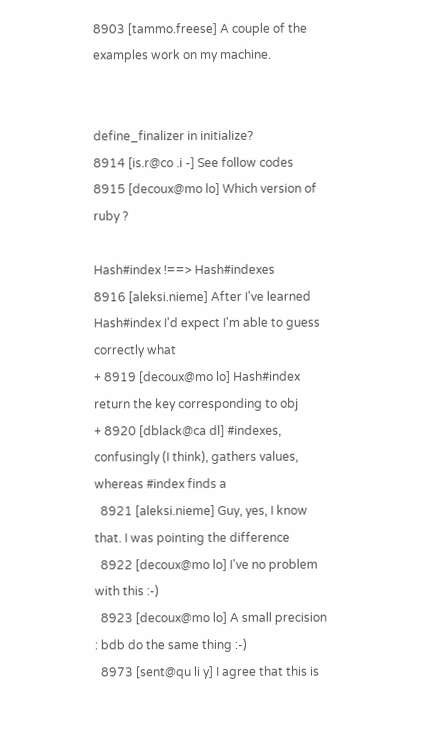8903 [tammo.freese] A couple of the examples work on my machine.


define_finalizer in initialize?
8914 [is.r@co .i -] See follow codes
8915 [decoux@mo lo] Which version of ruby ?

Hash#index !==> Hash#indexes
8916 [aleksi.nieme] After I've learned Hash#index I'd expect I'm able to guess correctly what
+ 8919 [decoux@mo lo] Hash#index return the key corresponding to obj
+ 8920 [dblack@ca dl] #indexes, confusingly (I think), gathers values, whereas #index finds a
  8921 [aleksi.nieme] Guy, yes, I know that. I was pointing the difference
  8922 [decoux@mo lo] I've no problem with this :-)
  8923 [decoux@mo lo] A small precision : bdb do the same thing :-)
  8973 [sent@qu li y] I agree that this is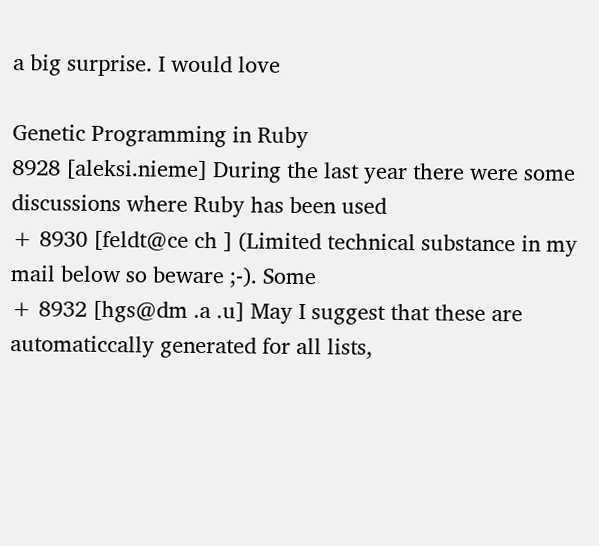a big surprise. I would love

Genetic Programming in Ruby
8928 [aleksi.nieme] During the last year there were some discussions where Ruby has been used
+ 8930 [feldt@ce ch ] (Limited technical substance in my mail below so beware ;-). Some
+ 8932 [hgs@dm .a .u] May I suggest that these are automaticcally generated for all lists,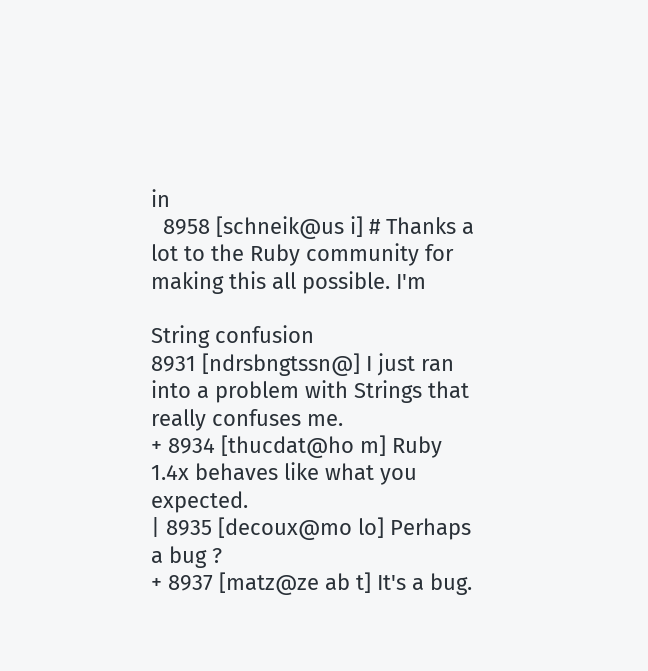in
  8958 [schneik@us i] # Thanks a lot to the Ruby community for making this all possible. I'm

String confusion
8931 [ndrsbngtssn@] I just ran into a problem with Strings that really confuses me.
+ 8934 [thucdat@ho m] Ruby 1.4x behaves like what you expected.
| 8935 [decoux@mo lo] Perhaps a bug ?
+ 8937 [matz@ze ab t] It's a bug.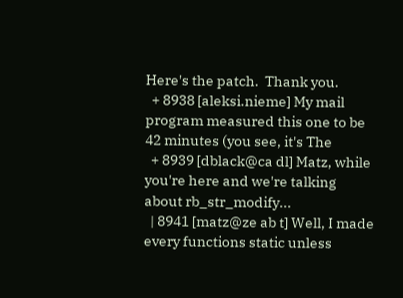Here's the patch.  Thank you.
  + 8938 [aleksi.nieme] My mail program measured this one to be 42 minutes (you see, it's The
  + 8939 [dblack@ca dl] Matz, while you're here and we're talking about rb_str_modify...
  | 8941 [matz@ze ab t] Well, I made every functions static unless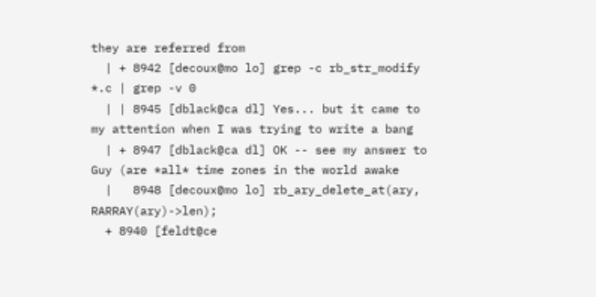they are referred from
  | + 8942 [decoux@mo lo] grep -c rb_str_modify *.c | grep -v 0
  | | 8945 [dblack@ca dl] Yes... but it came to my attention when I was trying to write a bang
  | + 8947 [dblack@ca dl] OK -- see my answer to Guy (are *all* time zones in the world awake
  |   8948 [decoux@mo lo] rb_ary_delete_at(ary, RARRAY(ary)->len);
  + 8940 [feldt@ce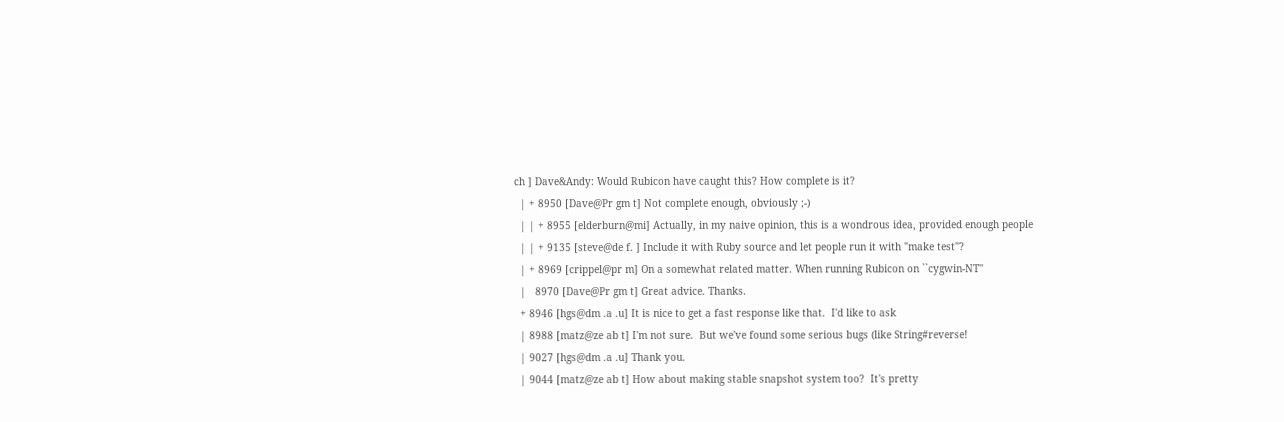ch ] Dave&Andy: Would Rubicon have caught this? How complete is it?
  | + 8950 [Dave@Pr gm t] Not complete enough, obviously ;-)
  | | + 8955 [elderburn@mi] Actually, in my naive opinion, this is a wondrous idea, provided enough people
  | | + 9135 [steve@de f. ] Include it with Ruby source and let people run it with "make test"?
  | + 8969 [crippel@pr m] On a somewhat related matter. When running Rubicon on ``cygwin-NT''
  |   8970 [Dave@Pr gm t] Great advice. Thanks.
  + 8946 [hgs@dm .a .u] It is nice to get a fast response like that.  I'd like to ask
  | 8988 [matz@ze ab t] I'm not sure.  But we've found some serious bugs (like String#reverse!
  | 9027 [hgs@dm .a .u] Thank you.
  | 9044 [matz@ze ab t] How about making stable snapshot system too?  It's pretty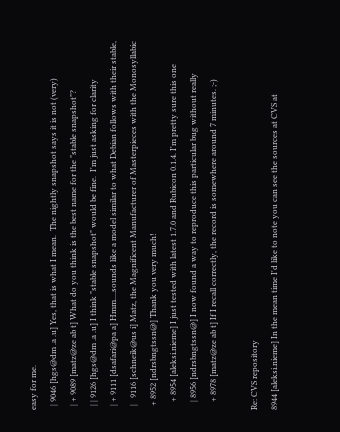easy for me.
  | 9046 [hgs@dm .a .u] Yes, that is what I mean.  The nightly snapshot says it is not (very)
  | + 9089 [matz@ze ab t] What do you think is the best name for the "stable snapshot"?
  | | 9126 [hgs@dm .a .u] I think "stable snapshot" would be fine.  I'm just asking for clarity
  | + 9111 [dsafari@pa a] Hmm....sounds like a model similar to what Debian follows with their stable,
  |   9116 [schneik@us i] Matz, the Magnificent Manufacturer of Masterpieces with the Monosyllabic
  + 8952 [ndrsbngtssn@] Thank you very much!
    + 8954 [aleksi.nieme] I just tested with latest 1.7.0 and Rubicon 0.1.4. I'm pretty sure this one
    | 8956 [ndrsbngtssn@] I now found a way to reproduce this particular bug without really
    + 8978 [matz@ze ab t] If I recall correctly, the record is somewhere around 7 minutes. ;-)

Re: CVS repository
8944 [aleksi.nieme] In the mean time I'd like to note you can see the sources at CVS at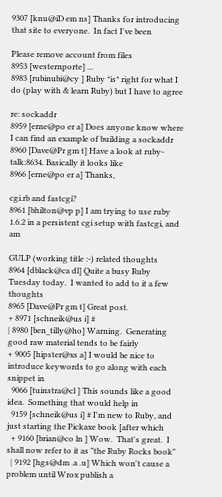9307 [knu@iD em ns] Thanks for introducing that site to everyone.  In fact I've been

Please remove account from files
8953 [westernporte] ...
8983 [rubinubi@cy ] Ruby *is* right for what I do (play with & learn Ruby) but I have to agree

re: sockaddr
8959 [erne@po er a] Does anyone know where I can find an example of building a sockaddr
8960 [Dave@Pr gm t] Have a look at ruby-talk:8634. Basically it looks like
8966 [erne@po er a] Thanks,

cgi.rb and fastcgi?
8961 [bhilton@vp p] I am trying to use ruby 1.6.2 in a persistent cgi setup with fastcgi, and am

GULP (working title :-) related thoughts
8964 [dblack@ca dl] Quite a busy Ruby Tuesday today.  I wanted to add to it a few thoughts
8965 [Dave@Pr gm t] Great post.
+ 8971 [schneik@us i] #
| 8980 [ben_tilly@ho] Warning.  Generating good raw material tends to be fairly
+ 9005 [hipster@xs a] I would be nice to introduce keywords to go along with each snippet in
  9066 [tuinstra@cl ] This sounds like a good idea.  Something that would help in
  9159 [schneik@us i] # I'm new to Ruby, and just starting the Pickaxe book [after which
  + 9160 [brian@co ln ] Wow.  That's great.  I shall now refer to it as "the Ruby Rocks book"
  | 9192 [hgs@dm .a .u] Which won't cause a problem until Wrox publish a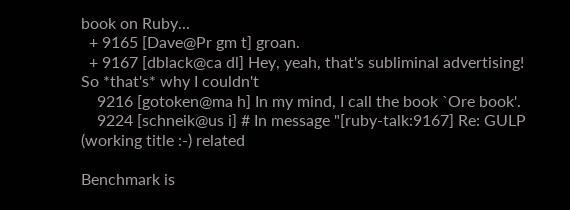book on Ruby...
  + 9165 [Dave@Pr gm t] groan.
  + 9167 [dblack@ca dl] Hey, yeah, that's subliminal advertising!  So *that's* why I couldn't
    9216 [gotoken@ma h] In my mind, I call the book `Ore book'.
    9224 [schneik@us i] # In message "[ruby-talk:9167] Re: GULP (working title :-) related

Benchmark is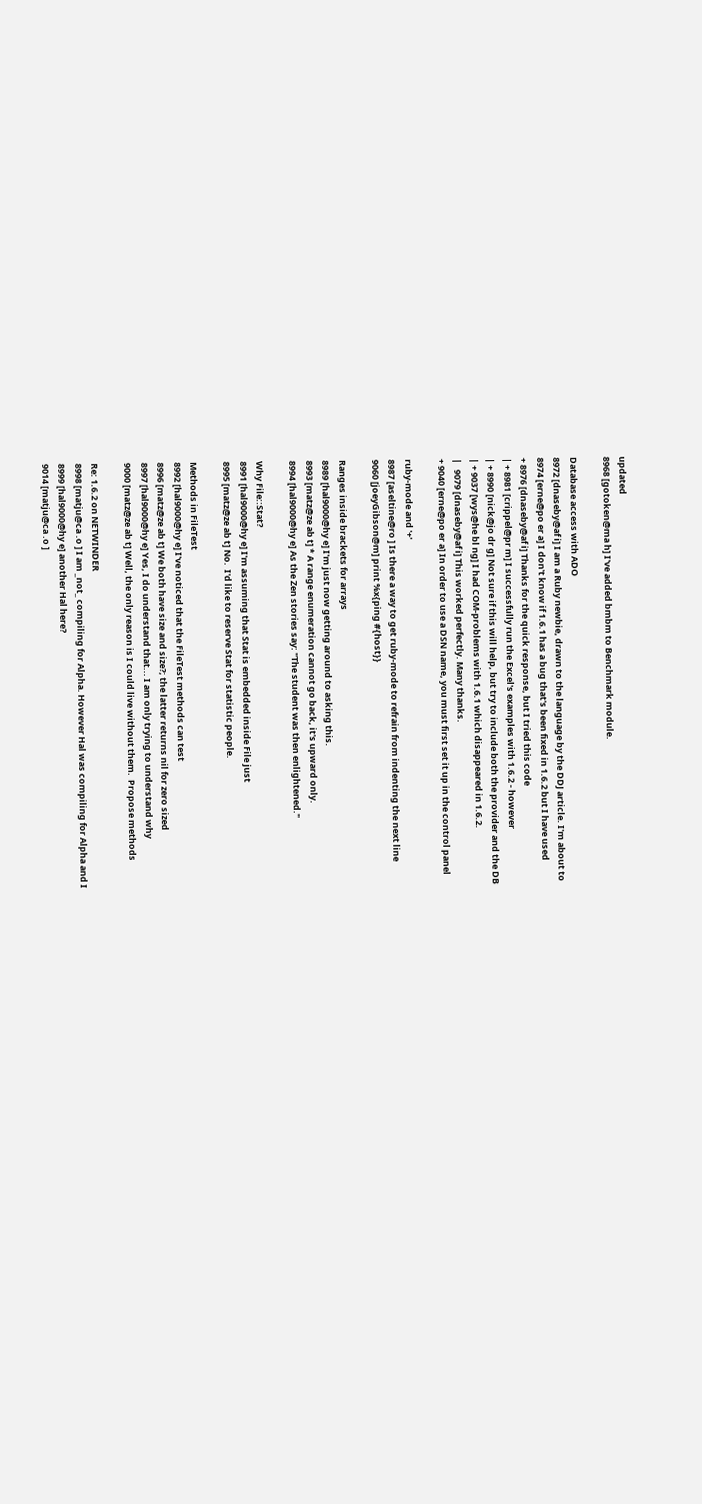updated
8968 [gotoken@ma h] I've added bmbm to Benchmark module.

Database access with ADO
8972 [dnaseby@af i] I am a Ruby newbie, drawn to the language by the DDJ article. I'm about to
8974 [erne@po er a] I don't know if 1.6.1 has a bug that's been fixed in 1.6.2 but I have used
+ 8976 [dnaseby@af i] Thanks for the quick response, but I tried this code
| + 8981 [crippel@pr m] I successfully run the Excel's examples with 1.6.2 - however
| + 8990 [nick@jo dr g] Not sure if this will help, but try to include both the provider and the DB
| + 9037 [wys@he bl ng] I had COM-problems with 1.6.1 which disappeared in 1.6.2.
|   9079 [dnaseby@af i] This worked perfectly. Many thanks.
+ 9040 [erne@po er a] In order to use a DSN name, you must first set it up in the control panel

ruby-mode and '+'
8987 [aseltine@ro ] Is there a way to get ruby-mode to refrain from indenting the next line
9060 [joeyGibson@m] print %x{ping #{host}}

Ranges inside brackets for arrays
8989 [hal9000@hy e] I'm just now getting around to asking this.
8993 [matz@ze ab t] * A range enumeration cannot go back, it's upward only.
8994 [hal9000@hy e] As the Zen stories say: "The student was then enlightened."

Why File::Stat?
8991 [hal9000@hy e] I'm assuming that Stat is embedded inside File just
8995 [matz@ze ab t] No.  I'd like to reserve Stat for statistic people.

Methods in FileTest
8992 [hal9000@hy e] I've noticed that the FileTest methods can test
8996 [matz@ze ab t] We both have size and size?; the latter returns nil for zero sized
8997 [hal9000@hy e] Yes, I do understand that... I am only trying to understand why
9000 [matz@ze ab t] Well, the only reason is I could live without them.  Propose methods

Re: 1.6.2 on NETWINDER
8998 [matju@ca .o ] I am _not_ compiling for Alpha. However Hal was compiling for Alpha and I
8999 [hal9000@hy e] another Hal here?
9014 [matju@ca .o ]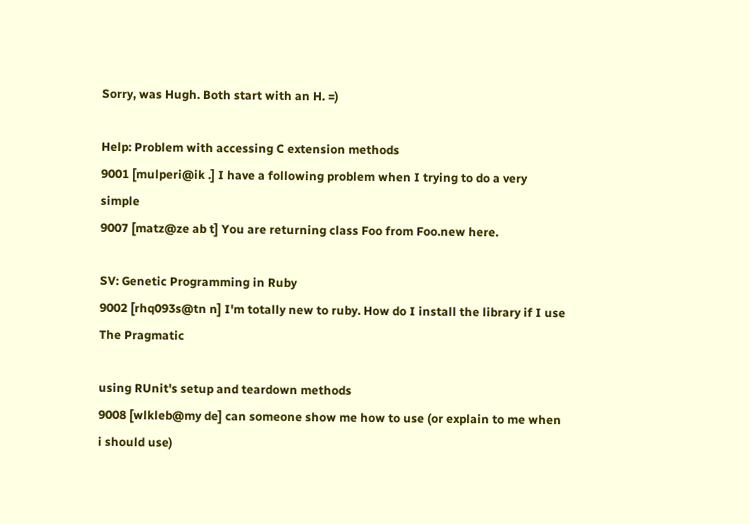Sorry, was Hugh. Both start with an H. =)

Help: Problem with accessing C extension methods
9001 [mulperi@ik .] I have a following problem when I trying to do a very simple
9007 [matz@ze ab t] You are returning class Foo from Foo.new here.

SV: Genetic Programming in Ruby
9002 [rhq093s@tn n] I'm totally new to ruby. How do I install the library if I use The Pragmatic

using RUnit's setup and teardown methods
9008 [wlkleb@my de] can someone show me how to use (or explain to me when i should use)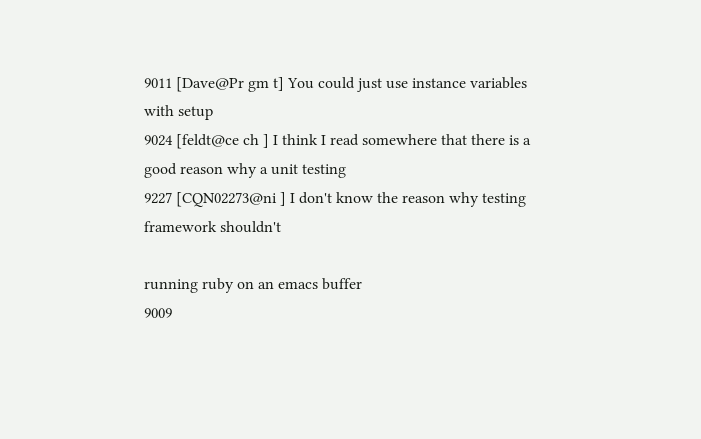9011 [Dave@Pr gm t] You could just use instance variables with setup
9024 [feldt@ce ch ] I think I read somewhere that there is a good reason why a unit testing
9227 [CQN02273@ni ] I don't know the reason why testing framework shouldn't

running ruby on an emacs buffer
9009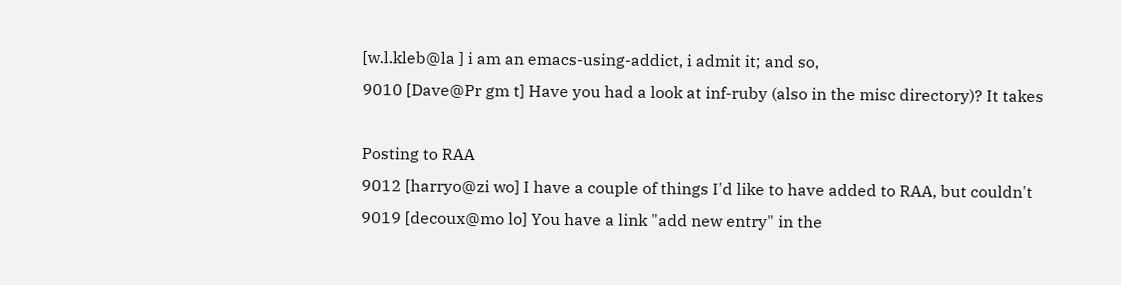[w.l.kleb@la ] i am an emacs-using-addict, i admit it; and so,
9010 [Dave@Pr gm t] Have you had a look at inf-ruby (also in the misc directory)? It takes

Posting to RAA
9012 [harryo@zi wo] I have a couple of things I'd like to have added to RAA, but couldn't
9019 [decoux@mo lo] You have a link "add new entry" in the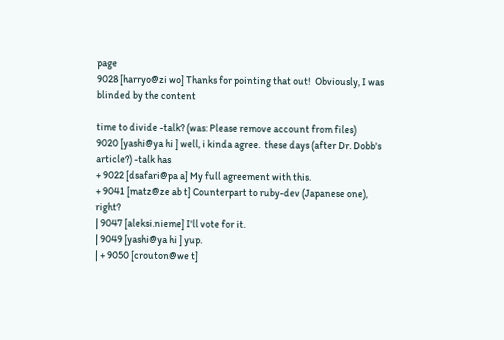page
9028 [harryo@zi wo] Thanks for pointing that out!  Obviously, I was blinded by the content

time to divide -talk? (was: Please remove account from files)
9020 [yashi@ya hi ] well, i kinda agree.  these days (after Dr. Dobb's article?) -talk has
+ 9022 [dsafari@pa a] My full agreement with this.
+ 9041 [matz@ze ab t] Counterpart to ruby-dev (Japanese one), right?
| 9047 [aleksi.nieme] I'll vote for it.
| 9049 [yashi@ya hi ] yup.
| + 9050 [crouton@we t]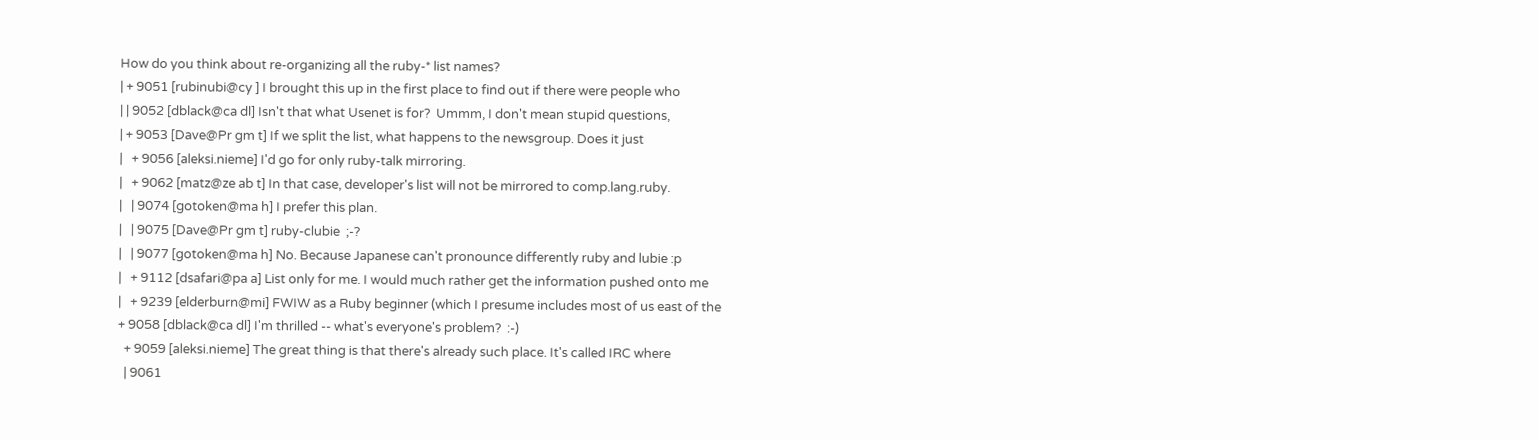How do you think about re-organizing all the ruby-* list names?
| + 9051 [rubinubi@cy ] I brought this up in the first place to find out if there were people who
| | 9052 [dblack@ca dl] Isn't that what Usenet is for?  Ummm, I don't mean stupid questions,
| + 9053 [Dave@Pr gm t] If we split the list, what happens to the newsgroup. Does it just
|   + 9056 [aleksi.nieme] I'd go for only ruby-talk mirroring.
|   + 9062 [matz@ze ab t] In that case, developer's list will not be mirrored to comp.lang.ruby.
|   | 9074 [gotoken@ma h] I prefer this plan.
|   | 9075 [Dave@Pr gm t] ruby-clubie  ;-?
|   | 9077 [gotoken@ma h] No. Because Japanese can't pronounce differently ruby and lubie :p
|   + 9112 [dsafari@pa a] List only for me. I would much rather get the information pushed onto me
|   + 9239 [elderburn@mi] FWIW as a Ruby beginner (which I presume includes most of us east of the
+ 9058 [dblack@ca dl] I'm thrilled -- what's everyone's problem?  :-)
  + 9059 [aleksi.nieme] The great thing is that there's already such place. It's called IRC where
  | 9061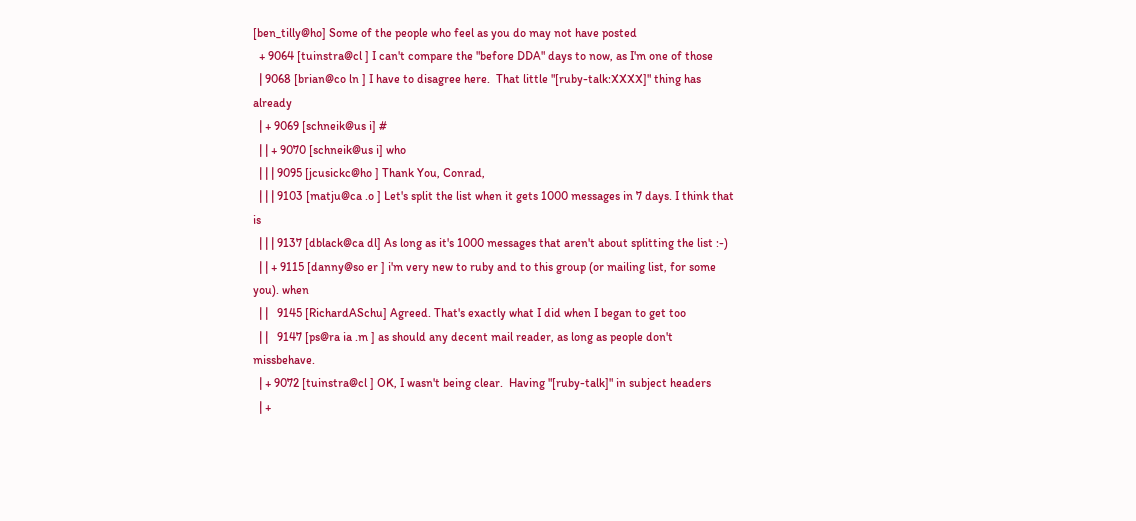[ben_tilly@ho] Some of the people who feel as you do may not have posted
  + 9064 [tuinstra@cl ] I can't compare the "before DDA" days to now, as I'm one of those
  | 9068 [brian@co ln ] I have to disagree here.  That little "[ruby-talk:XXXX]" thing has already
  | + 9069 [schneik@us i] #
  | | + 9070 [schneik@us i] who
  | | | 9095 [jcusickc@ho ] Thank You, Conrad,
  | | | 9103 [matju@ca .o ] Let's split the list when it gets 1000 messages in 7 days. I think that is
  | | | 9137 [dblack@ca dl] As long as it's 1000 messages that aren't about splitting the list :-)
  | | + 9115 [danny@so er ] i'm very new to ruby and to this group (or mailing list, for some you). when
  | |   9145 [RichardASchu] Agreed. That's exactly what I did when I began to get too
  | |   9147 [ps@ra ia .m ] as should any decent mail reader, as long as people don't missbehave.
  | + 9072 [tuinstra@cl ] OK, I wasn't being clear.  Having "[ruby-talk]" in subject headers
  | +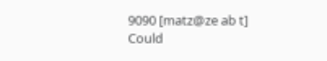9090 [matz@ze ab t] Could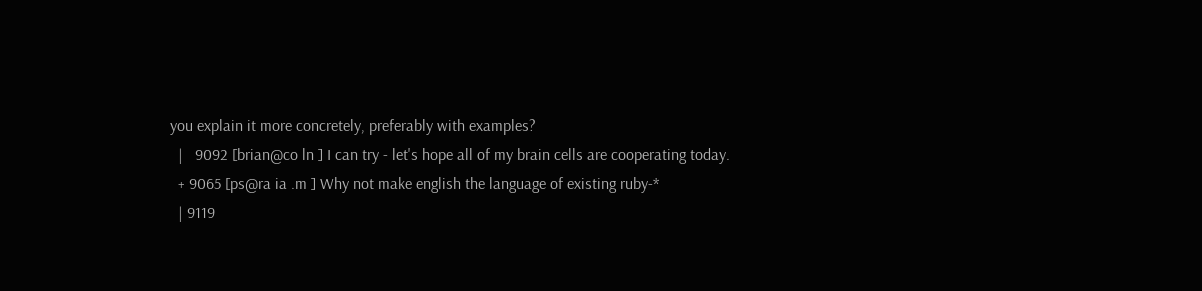you explain it more concretely, preferably with examples?
  |   9092 [brian@co ln ] I can try - let's hope all of my brain cells are cooperating today.
  + 9065 [ps@ra ia .m ] Why not make english the language of existing ruby-*
  | 9119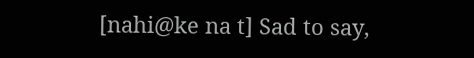[nahi@ke na t] Sad to say,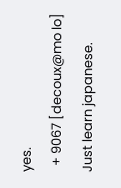yes.
  + 9067 [decoux@mo lo] Just learn japanese.